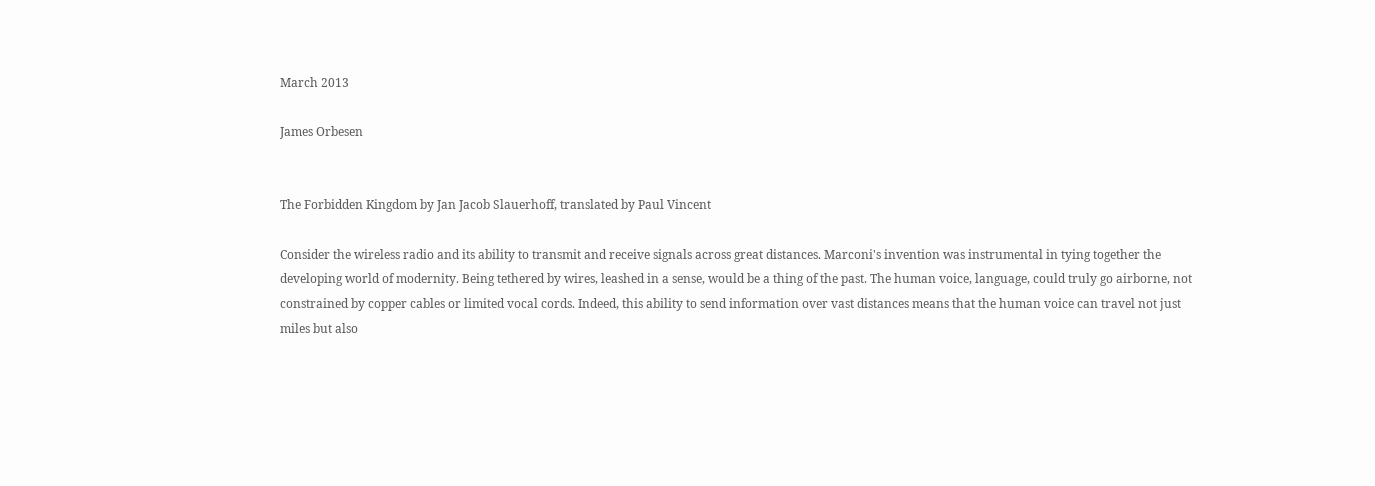March 2013

James Orbesen


The Forbidden Kingdom by Jan Jacob Slauerhoff, translated by Paul Vincent

Consider the wireless radio and its ability to transmit and receive signals across great distances. Marconi's invention was instrumental in tying together the developing world of modernity. Being tethered by wires, leashed in a sense, would be a thing of the past. The human voice, language, could truly go airborne, not constrained by copper cables or limited vocal cords. Indeed, this ability to send information over vast distances means that the human voice can travel not just miles but also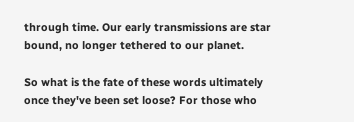through time. Our early transmissions are star bound, no longer tethered to our planet.

So what is the fate of these words ultimately once they've been set loose? For those who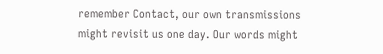remember Contact, our own transmissions might revisit us one day. Our words might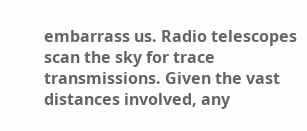embarrass us. Radio telescopes scan the sky for trace transmissions. Given the vast distances involved, any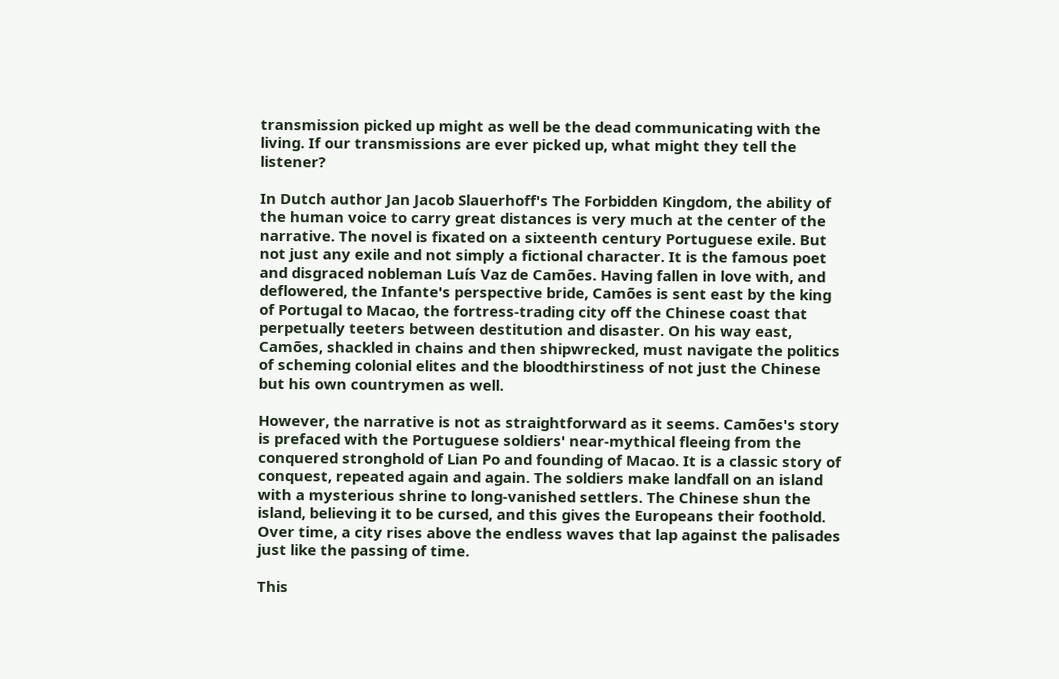transmission picked up might as well be the dead communicating with the living. If our transmissions are ever picked up, what might they tell the listener?

In Dutch author Jan Jacob Slauerhoff's The Forbidden Kingdom, the ability of the human voice to carry great distances is very much at the center of the narrative. The novel is fixated on a sixteenth century Portuguese exile. But not just any exile and not simply a fictional character. It is the famous poet and disgraced nobleman Luís Vaz de Camões. Having fallen in love with, and deflowered, the Infante's perspective bride, Camões is sent east by the king of Portugal to Macao, the fortress-trading city off the Chinese coast that perpetually teeters between destitution and disaster. On his way east, Camões, shackled in chains and then shipwrecked, must navigate the politics of scheming colonial elites and the bloodthirstiness of not just the Chinese but his own countrymen as well.

However, the narrative is not as straightforward as it seems. Camões's story is prefaced with the Portuguese soldiers' near-mythical fleeing from the conquered stronghold of Lian Po and founding of Macao. It is a classic story of conquest, repeated again and again. The soldiers make landfall on an island with a mysterious shrine to long-vanished settlers. The Chinese shun the island, believing it to be cursed, and this gives the Europeans their foothold. Over time, a city rises above the endless waves that lap against the palisades just like the passing of time.

This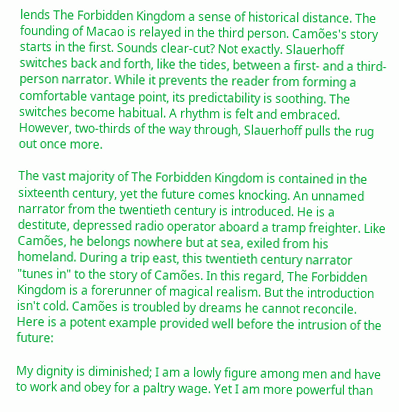lends The Forbidden Kingdom a sense of historical distance. The founding of Macao is relayed in the third person. Camões's story starts in the first. Sounds clear-cut? Not exactly. Slauerhoff switches back and forth, like the tides, between a first- and a third-person narrator. While it prevents the reader from forming a comfortable vantage point, its predictability is soothing. The switches become habitual. A rhythm is felt and embraced. However, two-thirds of the way through, Slauerhoff pulls the rug out once more.

The vast majority of The Forbidden Kingdom is contained in the sixteenth century, yet the future comes knocking. An unnamed narrator from the twentieth century is introduced. He is a destitute, depressed radio operator aboard a tramp freighter. Like Camões, he belongs nowhere but at sea, exiled from his homeland. During a trip east, this twentieth century narrator "tunes in" to the story of Camões. In this regard, The Forbidden Kingdom is a forerunner of magical realism. But the introduction isn't cold. Camões is troubled by dreams he cannot reconcile. Here is a potent example provided well before the intrusion of the future:

My dignity is diminished; I am a lowly figure among men and have to work and obey for a paltry wage. Yet I am more powerful than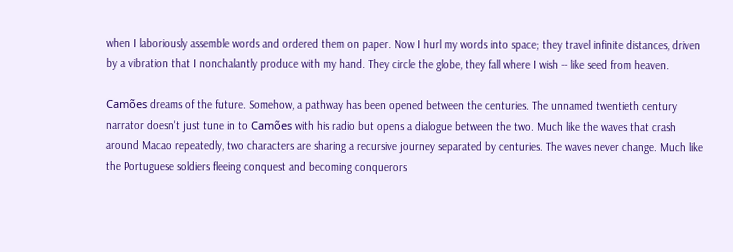when I laboriously assemble words and ordered them on paper. Now I hurl my words into space; they travel infinite distances, driven by a vibration that I nonchalantly produce with my hand. They circle the globe, they fall where I wish -- like seed from heaven.

Camões dreams of the future. Somehow, a pathway has been opened between the centuries. The unnamed twentieth century narrator doesn't just tune in to Camões with his radio but opens a dialogue between the two. Much like the waves that crash around Macao repeatedly, two characters are sharing a recursive journey separated by centuries. The waves never change. Much like the Portuguese soldiers fleeing conquest and becoming conquerors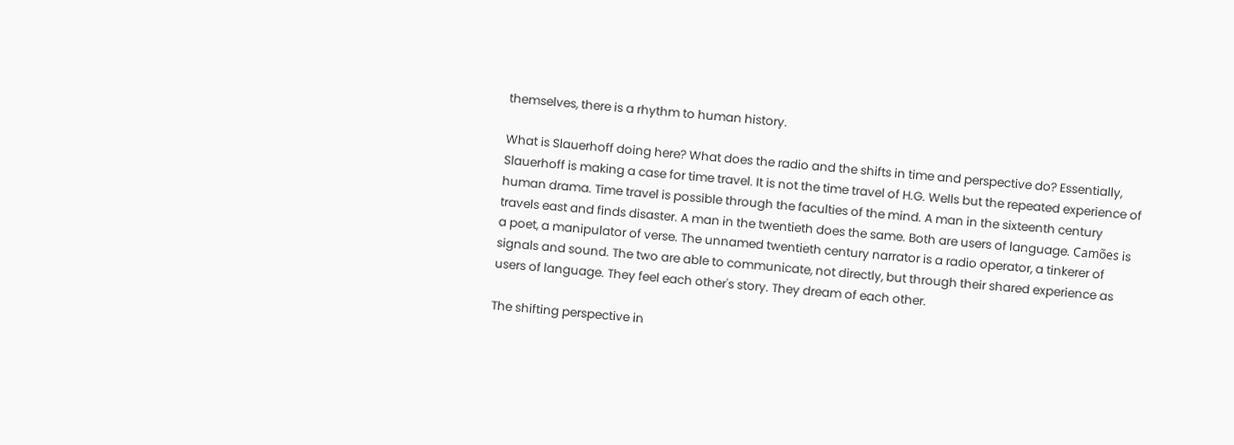themselves, there is a rhythm to human history.

What is Slauerhoff doing here? What does the radio and the shifts in time and perspective do? Essentially, Slauerhoff is making a case for time travel. It is not the time travel of H.G. Wells but the repeated experience of human drama. Time travel is possible through the faculties of the mind. A man in the sixteenth century travels east and finds disaster. A man in the twentieth does the same. Both are users of language. Camões is a poet, a manipulator of verse. The unnamed twentieth century narrator is a radio operator, a tinkerer of signals and sound. The two are able to communicate, not directly, but through their shared experience as users of language. They feel each other's story. They dream of each other.

The shifting perspective in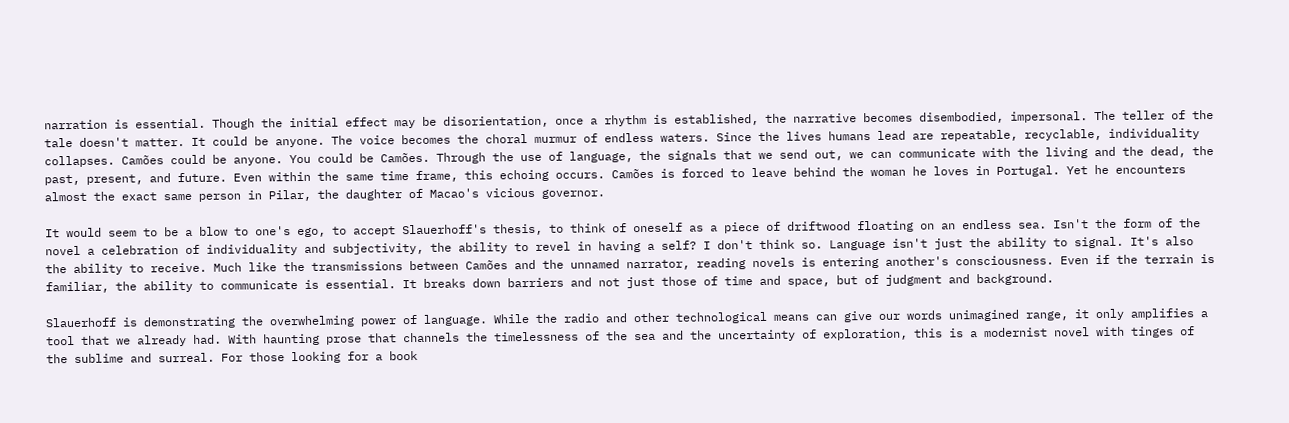narration is essential. Though the initial effect may be disorientation, once a rhythm is established, the narrative becomes disembodied, impersonal. The teller of the tale doesn't matter. It could be anyone. The voice becomes the choral murmur of endless waters. Since the lives humans lead are repeatable, recyclable, individuality collapses. Camões could be anyone. You could be Camões. Through the use of language, the signals that we send out, we can communicate with the living and the dead, the past, present, and future. Even within the same time frame, this echoing occurs. Camões is forced to leave behind the woman he loves in Portugal. Yet he encounters almost the exact same person in Pilar, the daughter of Macao's vicious governor.

It would seem to be a blow to one's ego, to accept Slauerhoff's thesis, to think of oneself as a piece of driftwood floating on an endless sea. Isn't the form of the novel a celebration of individuality and subjectivity, the ability to revel in having a self? I don't think so. Language isn't just the ability to signal. It's also the ability to receive. Much like the transmissions between Camões and the unnamed narrator, reading novels is entering another's consciousness. Even if the terrain is familiar, the ability to communicate is essential. It breaks down barriers and not just those of time and space, but of judgment and background.

Slauerhoff is demonstrating the overwhelming power of language. While the radio and other technological means can give our words unimagined range, it only amplifies a tool that we already had. With haunting prose that channels the timelessness of the sea and the uncertainty of exploration, this is a modernist novel with tinges of the sublime and surreal. For those looking for a book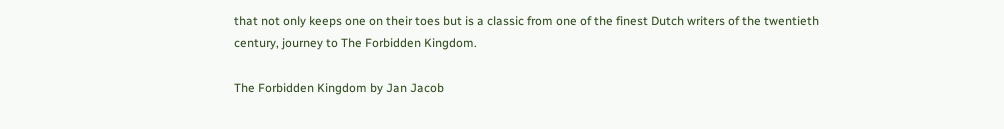that not only keeps one on their toes but is a classic from one of the finest Dutch writers of the twentieth century, journey to The Forbidden Kingdom.

The Forbidden Kingdom by Jan Jacob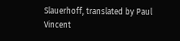Slauerhoff, translated by Paul Vincent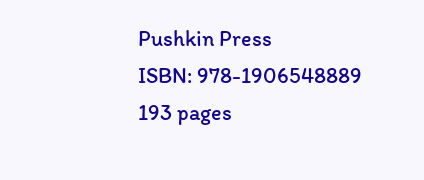Pushkin Press
ISBN: 978-1906548889
193 pages